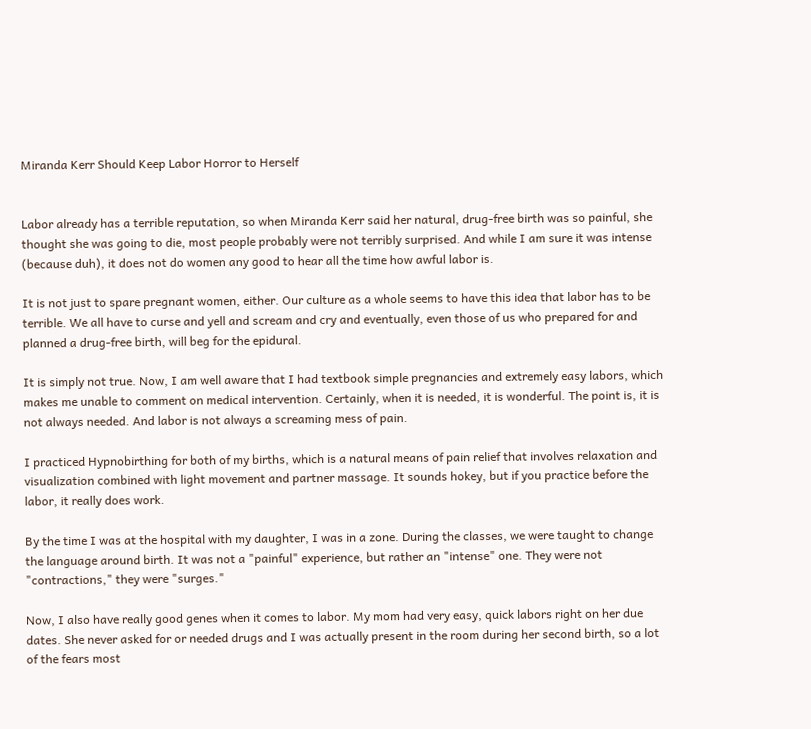Miranda Kerr Should Keep Labor Horror to Herself


Labor already has a terrible reputation, so when Miranda Kerr said her natural, drug-free birth was so painful, she thought she was going to die, most people probably were not terribly surprised. And while I am sure it was intense (because duh), it does not do women any good to hear all the time how awful labor is.

It is not just to spare pregnant women, either. Our culture as a whole seems to have this idea that labor has to be terrible. We all have to curse and yell and scream and cry and eventually, even those of us who prepared for and planned a drug-free birth, will beg for the epidural.

It is simply not true. Now, I am well aware that I had textbook simple pregnancies and extremely easy labors, which makes me unable to comment on medical intervention. Certainly, when it is needed, it is wonderful. The point is, it is not always needed. And labor is not always a screaming mess of pain.

I practiced Hypnobirthing for both of my births, which is a natural means of pain relief that involves relaxation and visualization combined with light movement and partner massage. It sounds hokey, but if you practice before the labor, it really does work.

By the time I was at the hospital with my daughter, I was in a zone. During the classes, we were taught to change the language around birth. It was not a "painful" experience, but rather an "intense" one. They were not "contractions," they were "surges."

Now, I also have really good genes when it comes to labor. My mom had very easy, quick labors right on her due dates. She never asked for or needed drugs and I was actually present in the room during her second birth, so a lot of the fears most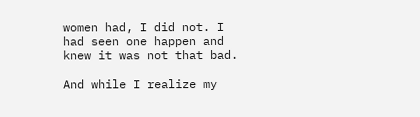women had, I did not. I had seen one happen and knew it was not that bad.

And while I realize my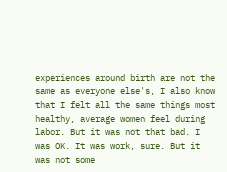experiences around birth are not the same as everyone else's, I also know that I felt all the same things most healthy, average women feel during labor. But it was not that bad. I was OK. It was work, sure. But it was not some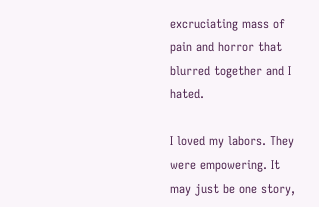excruciating mass of pain and horror that blurred together and I hated.

I loved my labors. They were empowering. It may just be one story,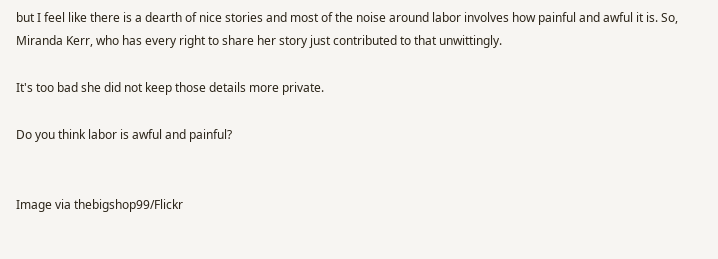but I feel like there is a dearth of nice stories and most of the noise around labor involves how painful and awful it is. So, Miranda Kerr, who has every right to share her story just contributed to that unwittingly.

It's too bad she did not keep those details more private.

Do you think labor is awful and painful?


Image via thebigshop99/Flickr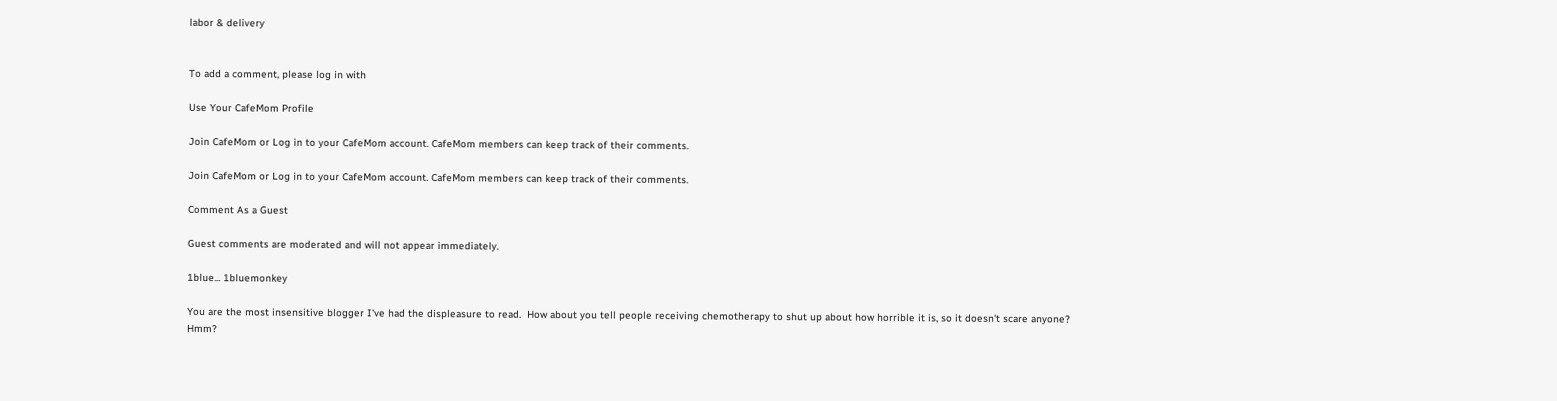labor & delivery


To add a comment, please log in with

Use Your CafeMom Profile

Join CafeMom or Log in to your CafeMom account. CafeMom members can keep track of their comments.

Join CafeMom or Log in to your CafeMom account. CafeMom members can keep track of their comments.

Comment As a Guest

Guest comments are moderated and will not appear immediately.

1blue... 1bluemonkey

You are the most insensitive blogger I've had the displeasure to read.  How about you tell people receiving chemotherapy to shut up about how horrible it is, so it doesn't scare anyone? Hmm?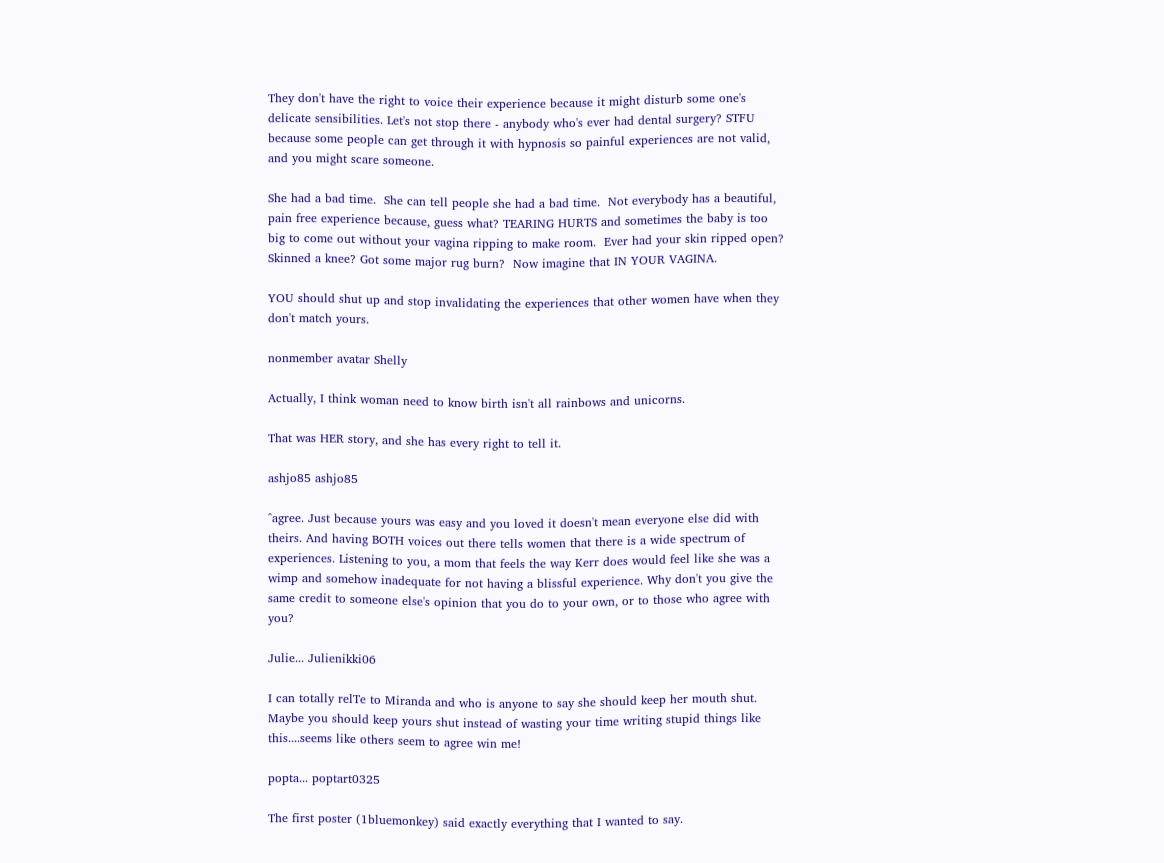They don't have the right to voice their experience because it might disturb some one's delicate sensibilities. Let's not stop there - anybody who's ever had dental surgery? STFU because some people can get through it with hypnosis so painful experiences are not valid, and you might scare someone.

She had a bad time.  She can tell people she had a bad time.  Not everybody has a beautiful, pain free experience because, guess what? TEARING HURTS and sometimes the baby is too big to come out without your vagina ripping to make room.  Ever had your skin ripped open?  Skinned a knee? Got some major rug burn?  Now imagine that IN YOUR VAGINA.

YOU should shut up and stop invalidating the experiences that other women have when they don't match yours.

nonmember avatar Shelly

Actually, I think woman need to know birth isn't all rainbows and unicorns.

That was HER story, and she has every right to tell it.

ashjo85 ashjo85

^agree. Just because yours was easy and you loved it doesn't mean everyone else did with theirs. And having BOTH voices out there tells women that there is a wide spectrum of experiences. Listening to you, a mom that feels the way Kerr does would feel like she was a wimp and somehow inadequate for not having a blissful experience. Why don't you give the same credit to someone else's opinion that you do to your own, or to those who agree with you?

Julie... Julienikki06

I can totally relTe to Miranda and who is anyone to say she should keep her mouth shut. Maybe you should keep yours shut instead of wasting your time writing stupid things like this....seems like others seem to agree win me!

popta... poptart0325

The first poster (1bluemonkey) said exactly everything that I wanted to say.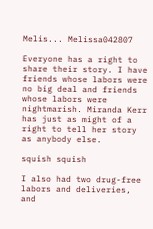Melis... Melissa042807

Everyone has a right to share their story. I have friends whose labors were no big deal and friends whose labors were nightmarish. Miranda Kerr has just as might of a right to tell her story as anybody else.

squish squish

I also had two drug-free labors and deliveries, and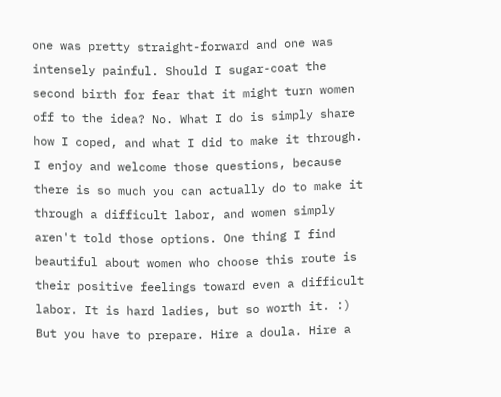one was pretty straight-forward and one was intensely painful. Should I sugar-coat the second birth for fear that it might turn women off to the idea? No. What I do is simply share how I coped, and what I did to make it through. I enjoy and welcome those questions, because there is so much you can actually do to make it through a difficult labor, and women simply aren't told those options. One thing I find beautiful about women who choose this route is their positive feelings toward even a difficult labor. It is hard ladies, but so worth it. :) But you have to prepare. Hire a doula. Hire a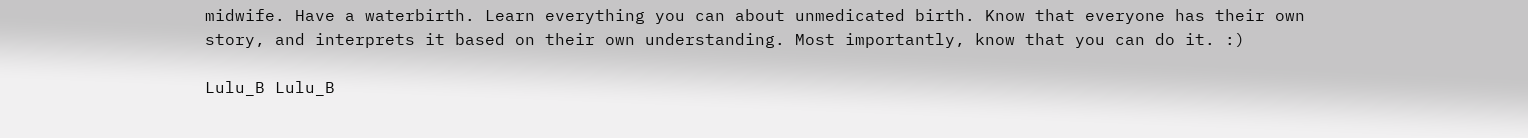midwife. Have a waterbirth. Learn everything you can about unmedicated birth. Know that everyone has their own story, and interprets it based on their own understanding. Most importantly, know that you can do it. :)

Lulu_B Lulu_B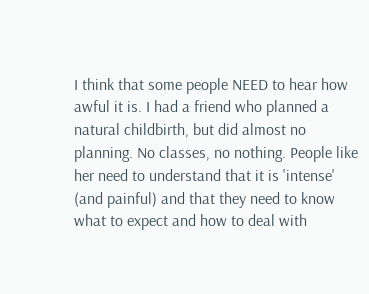I think that some people NEED to hear how awful it is. I had a friend who planned a natural childbirth, but did almost no planning. No classes, no nothing. People like her need to understand that it is 'intense' (and painful) and that they need to know what to expect and how to deal with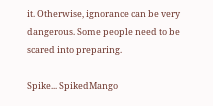it. Otherwise, ignorance can be very dangerous. Some people need to be scared into preparing.

Spike... SpikedMango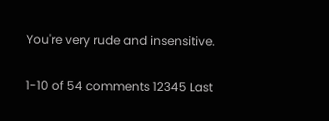You're very rude and insensitive.

1-10 of 54 comments 12345 Last